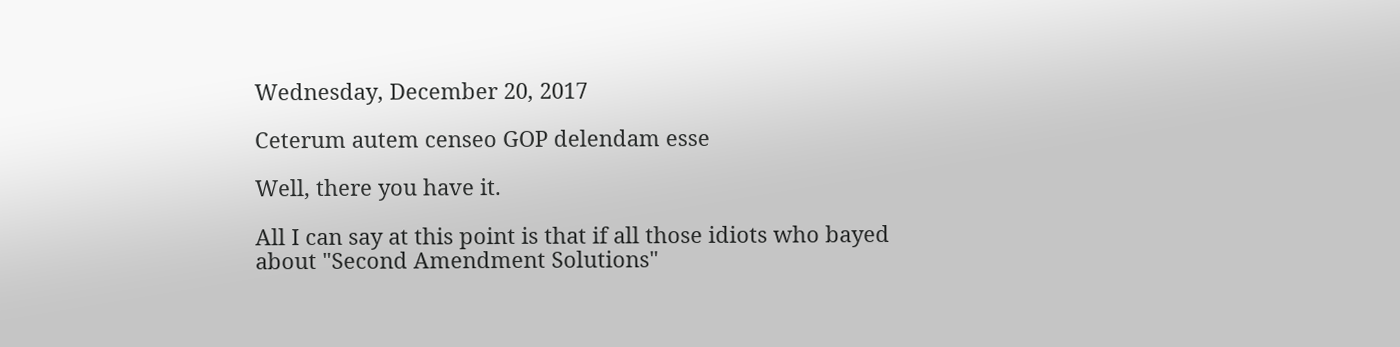Wednesday, December 20, 2017

Ceterum autem censeo GOP delendam esse

Well, there you have it.

All I can say at this point is that if all those idiots who bayed about "Second Amendment Solutions"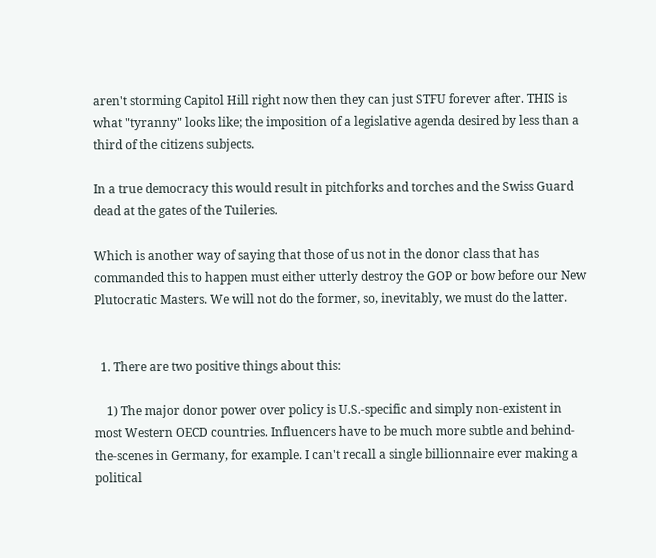aren't storming Capitol Hill right now then they can just STFU forever after. THIS is what "tyranny" looks like; the imposition of a legislative agenda desired by less than a third of the citizens subjects.

In a true democracy this would result in pitchforks and torches and the Swiss Guard dead at the gates of the Tuileries.

Which is another way of saying that those of us not in the donor class that has commanded this to happen must either utterly destroy the GOP or bow before our New Plutocratic Masters. We will not do the former, so, inevitably, we must do the latter.


  1. There are two positive things about this:

    1) The major donor power over policy is U.S.-specific and simply non-existent in most Western OECD countries. Influencers have to be much more subtle and behind-the-scenes in Germany, for example. I can't recall a single billionnaire ever making a political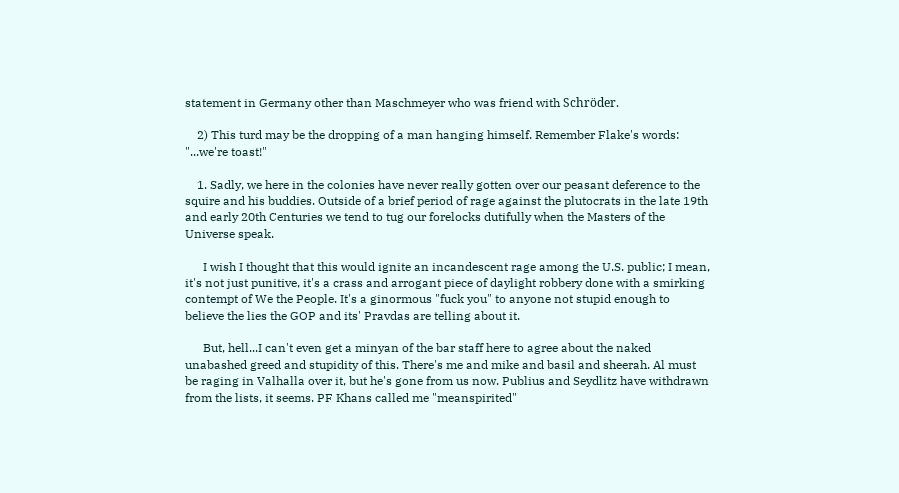statement in Germany other than Maschmeyer who was friend with Schröder.

    2) This turd may be the dropping of a man hanging himself. Remember Flake's words: "...we're toast!"

    1. Sadly, we here in the colonies have never really gotten over our peasant deference to the squire and his buddies. Outside of a brief period of rage against the plutocrats in the late 19th and early 20th Centuries we tend to tug our forelocks dutifully when the Masters of the Universe speak.

      I wish I thought that this would ignite an incandescent rage among the U.S. public; I mean, it's not just punitive, it's a crass and arrogant piece of daylight robbery done with a smirking contempt of We the People. It's a ginormous "fuck you" to anyone not stupid enough to believe the lies the GOP and its' Pravdas are telling about it.

      But, hell...I can't even get a minyan of the bar staff here to agree about the naked unabashed greed and stupidity of this. There's me and mike and basil and sheerah. Al must be raging in Valhalla over it, but he's gone from us now. Publius and Seydlitz have withdrawn from the lists, it seems. PF Khans called me "meanspirited"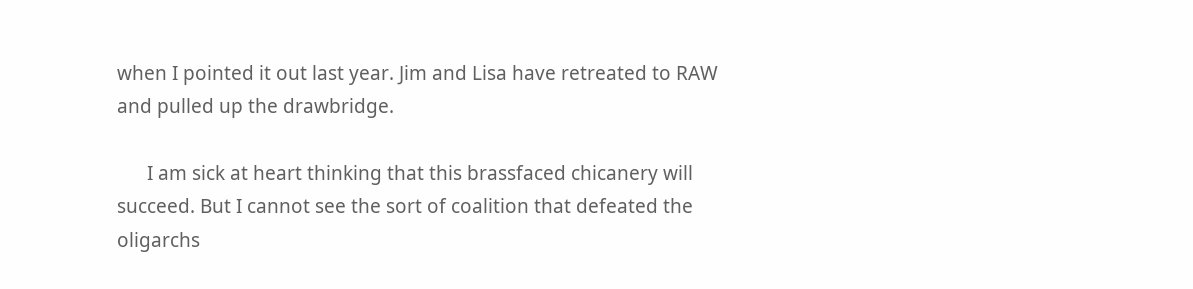when I pointed it out last year. Jim and Lisa have retreated to RAW and pulled up the drawbridge.

      I am sick at heart thinking that this brassfaced chicanery will succeed. But I cannot see the sort of coalition that defeated the oligarchs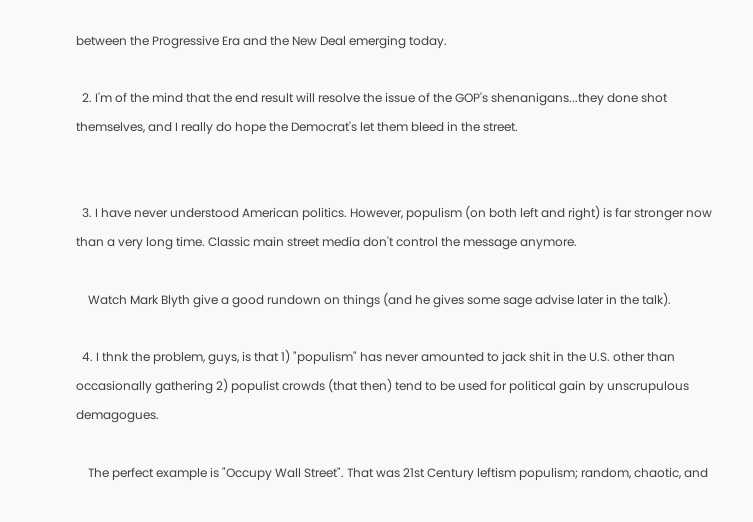between the Progressive Era and the New Deal emerging today.

  2. I'm of the mind that the end result will resolve the issue of the GOP's shenanigans...they done shot themselves, and I really do hope the Democrat's let them bleed in the street.


  3. I have never understood American politics. However, populism (on both left and right) is far stronger now than a very long time. Classic main street media don't control the message anymore.

    Watch Mark Blyth give a good rundown on things (and he gives some sage advise later in the talk).

  4. I thnk the problem, guys, is that 1) "populism" has never amounted to jack shit in the U.S. other than occasionally gathering 2) populist crowds (that then) tend to be used for political gain by unscrupulous demagogues.

    The perfect example is "Occupy Wall Street". That was 21st Century leftism populism; random, chaotic, and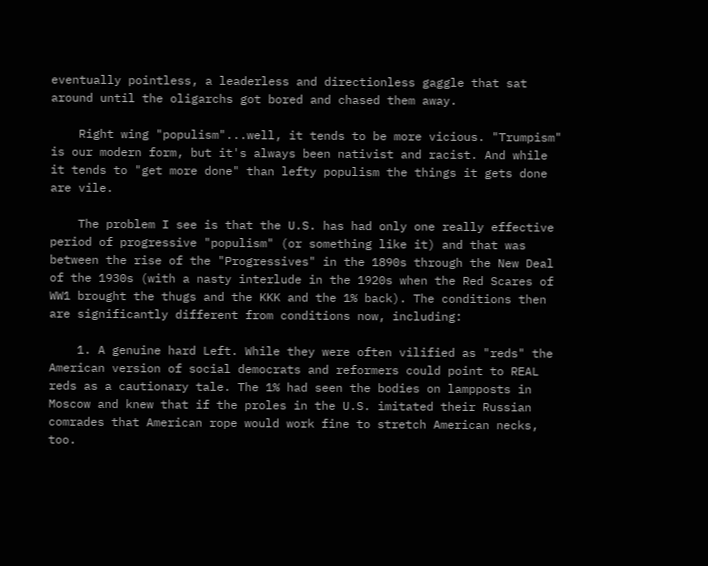eventually pointless, a leaderless and directionless gaggle that sat around until the oligarchs got bored and chased them away.

    Right wing "populism"...well, it tends to be more vicious. "Trumpism" is our modern form, but it's always been nativist and racist. And while it tends to "get more done" than lefty populism the things it gets done are vile.

    The problem I see is that the U.S. has had only one really effective period of progressive "populism" (or something like it) and that was between the rise of the "Progressives" in the 1890s through the New Deal of the 1930s (with a nasty interlude in the 1920s when the Red Scares of WW1 brought the thugs and the KKK and the 1% back). The conditions then are significantly different from conditions now, including:

    1. A genuine hard Left. While they were often vilified as "reds" the American version of social democrats and reformers could point to REAL reds as a cautionary tale. The 1% had seen the bodies on lampposts in Moscow and knew that if the proles in the U.S. imitated their Russian comrades that American rope would work fine to stretch American necks, too.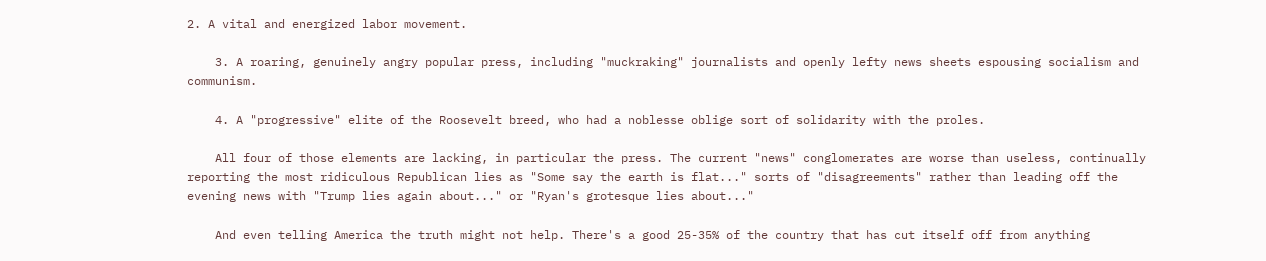2. A vital and energized labor movement.

    3. A roaring, genuinely angry popular press, including "muckraking" journalists and openly lefty news sheets espousing socialism and communism.

    4. A "progressive" elite of the Roosevelt breed, who had a noblesse oblige sort of solidarity with the proles.

    All four of those elements are lacking, in particular the press. The current "news" conglomerates are worse than useless, continually reporting the most ridiculous Republican lies as "Some say the earth is flat..." sorts of "disagreements" rather than leading off the evening news with "Trump lies again about..." or "Ryan's grotesque lies about..."

    And even telling America the truth might not help. There's a good 25-35% of the country that has cut itself off from anything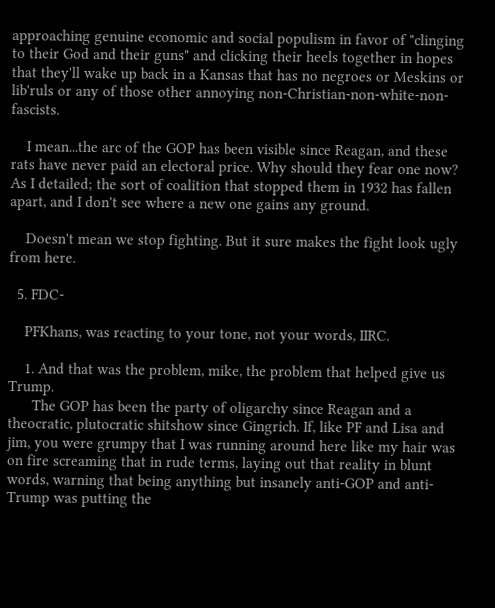approaching genuine economic and social populism in favor of "clinging to their God and their guns" and clicking their heels together in hopes that they'll wake up back in a Kansas that has no negroes or Meskins or lib'ruls or any of those other annoying non-Christian-non-white-non-fascists.

    I mean...the arc of the GOP has been visible since Reagan, and these rats have never paid an electoral price. Why should they fear one now? As I detailed; the sort of coalition that stopped them in 1932 has fallen apart, and I don't see where a new one gains any ground.

    Doesn't mean we stop fighting. But it sure makes the fight look ugly from here.

  5. FDC-

    PFKhans, was reacting to your tone, not your words, IIRC.

    1. And that was the problem, mike, the problem that helped give us Trump.
      The GOP has been the party of oligarchy since Reagan and a theocratic, plutocratic shitshow since Gingrich. If, like PF and Lisa and jim, you were grumpy that I was running around here like my hair was on fire screaming that in rude terms, laying out that reality in blunt words, warning that being anything but insanely anti-GOP and anti-Trump was putting the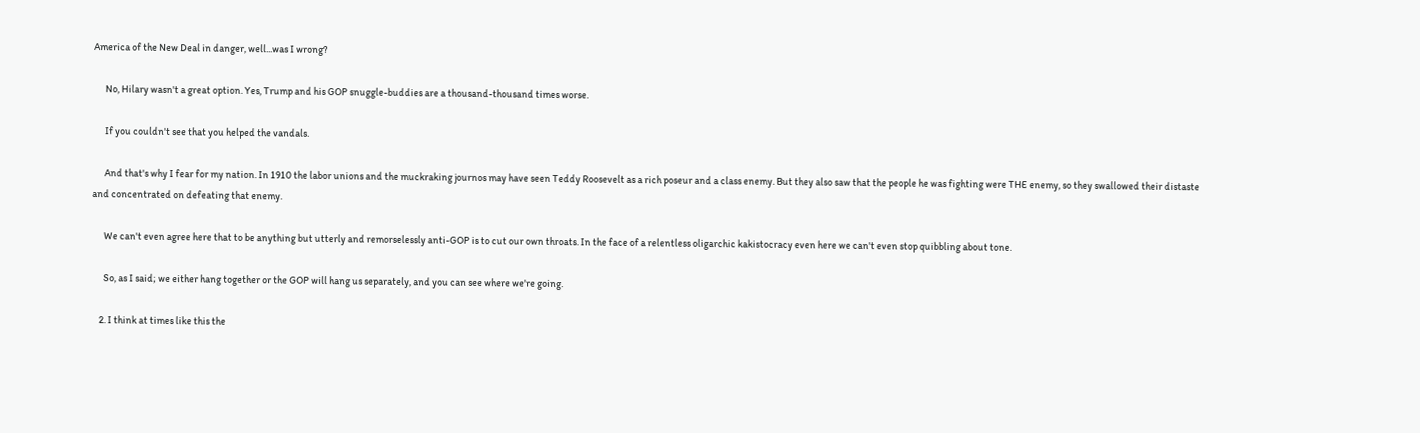America of the New Deal in danger, well...was I wrong?

      No, Hilary wasn't a great option. Yes, Trump and his GOP snuggle-buddies are a thousand-thousand times worse.

      If you couldn't see that you helped the vandals.

      And that's why I fear for my nation. In 1910 the labor unions and the muckraking journos may have seen Teddy Roosevelt as a rich poseur and a class enemy. But they also saw that the people he was fighting were THE enemy, so they swallowed their distaste and concentrated on defeating that enemy.

      We can't even agree here that to be anything but utterly and remorselessly anti-GOP is to cut our own throats. In the face of a relentless oligarchic kakistocracy even here we can't even stop quibbling about tone.

      So, as I said; we either hang together or the GOP will hang us separately, and you can see where we're going.

    2. I think at times like this the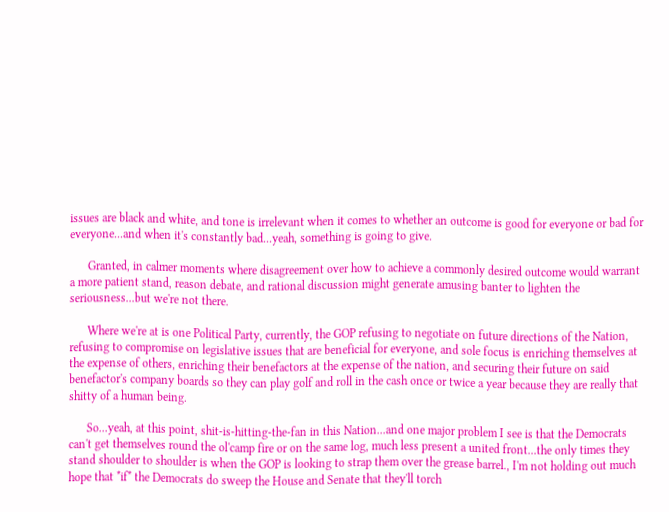issues are black and white, and tone is irrelevant when it comes to whether an outcome is good for everyone or bad for everyone...and when it's constantly bad...yeah, something is going to give.

      Granted, in calmer moments where disagreement over how to achieve a commonly desired outcome would warrant a more patient stand, reason debate, and rational discussion might generate amusing banter to lighten the seriousness...but we're not there.

      Where we're at is one Political Party, currently, the GOP refusing to negotiate on future directions of the Nation, refusing to compromise on legislative issues that are beneficial for everyone, and sole focus is enriching themselves at the expense of others, enriching their benefactors at the expense of the nation, and securing their future on said benefactor's company boards so they can play golf and roll in the cash once or twice a year because they are really that shitty of a human being.

      So...yeah, at this point, shit-is-hitting-the-fan in this Nation...and one major problem I see is that the Democrats can't get themselves round the ol'camp fire or on the same log, much less present a united front...the only times they stand shoulder to shoulder is when the GOP is looking to strap them over the grease barrel., I'm not holding out much hope that *if* the Democrats do sweep the House and Senate that they'll torch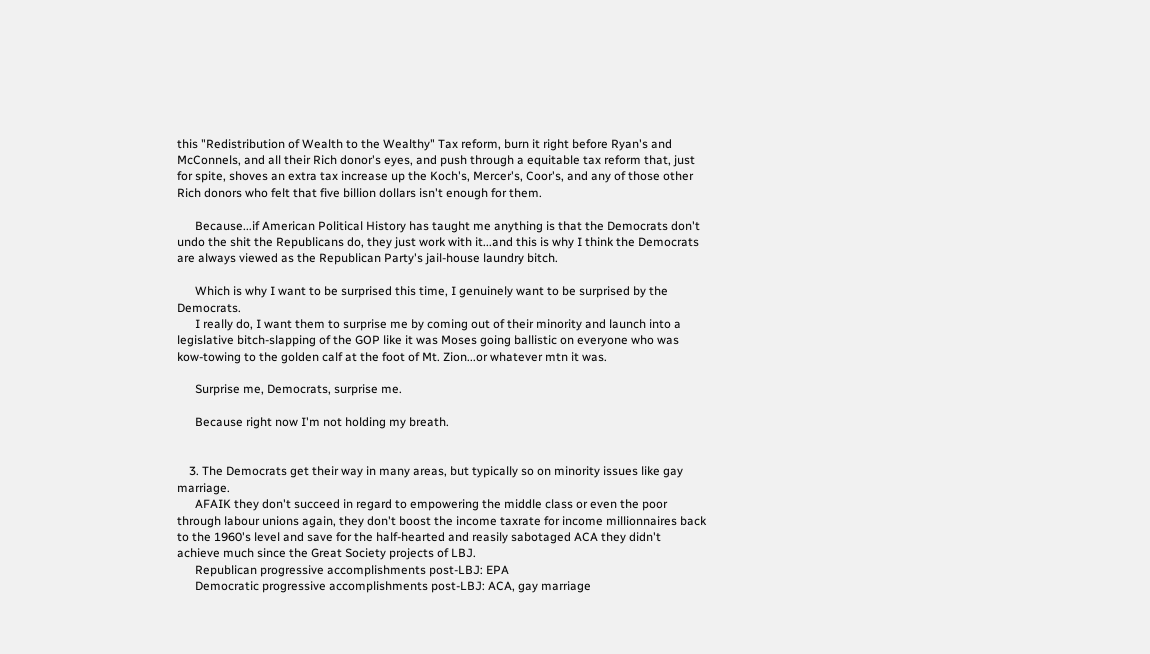this "Redistribution of Wealth to the Wealthy" Tax reform, burn it right before Ryan's and McConnels, and all their Rich donor's eyes, and push through a equitable tax reform that, just for spite, shoves an extra tax increase up the Koch's, Mercer's, Coor's, and any of those other Rich donors who felt that five billion dollars isn't enough for them.

      Because...if American Political History has taught me anything is that the Democrats don't undo the shit the Republicans do, they just work with it...and this is why I think the Democrats are always viewed as the Republican Party's jail-house laundry bitch.

      Which is why I want to be surprised this time, I genuinely want to be surprised by the Democrats.
      I really do, I want them to surprise me by coming out of their minority and launch into a legislative bitch-slapping of the GOP like it was Moses going ballistic on everyone who was kow-towing to the golden calf at the foot of Mt. Zion...or whatever mtn it was.

      Surprise me, Democrats, surprise me.

      Because right now I'm not holding my breath.


    3. The Democrats get their way in many areas, but typically so on minority issues like gay marriage.
      AFAIK they don't succeed in regard to empowering the middle class or even the poor through labour unions again, they don't boost the income taxrate for income millionnaires back to the 1960's level and save for the half-hearted and reasily sabotaged ACA they didn't achieve much since the Great Society projects of LBJ.
      Republican progressive accomplishments post-LBJ: EPA
      Democratic progressive accomplishments post-LBJ: ACA, gay marriage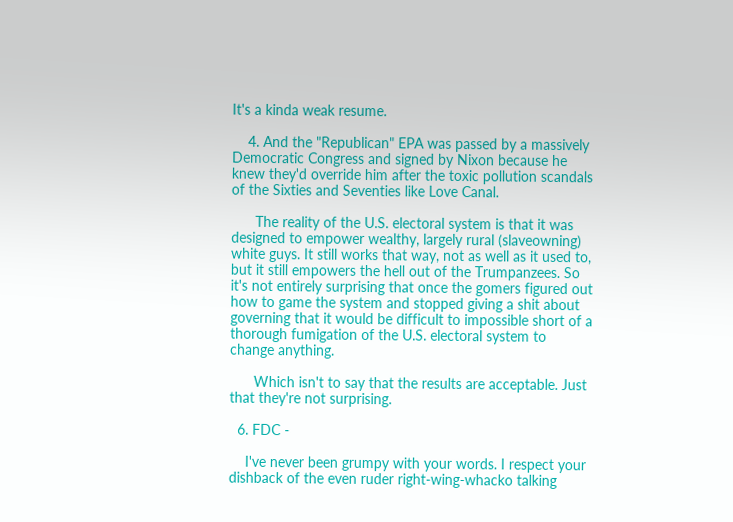It's a kinda weak resume.

    4. And the "Republican" EPA was passed by a massively Democratic Congress and signed by Nixon because he knew they'd override him after the toxic pollution scandals of the Sixties and Seventies like Love Canal.

      The reality of the U.S. electoral system is that it was designed to empower wealthy, largely rural (slaveowning) white guys. It still works that way, not as well as it used to, but it still empowers the hell out of the Trumpanzees. So it's not entirely surprising that once the gomers figured out how to game the system and stopped giving a shit about governing that it would be difficult to impossible short of a thorough fumigation of the U.S. electoral system to change anything.

      Which isn't to say that the results are acceptable. Just that they're not surprising.

  6. FDC -

    I've never been grumpy with your words. I respect your dishback of the even ruder right-wing-whacko talking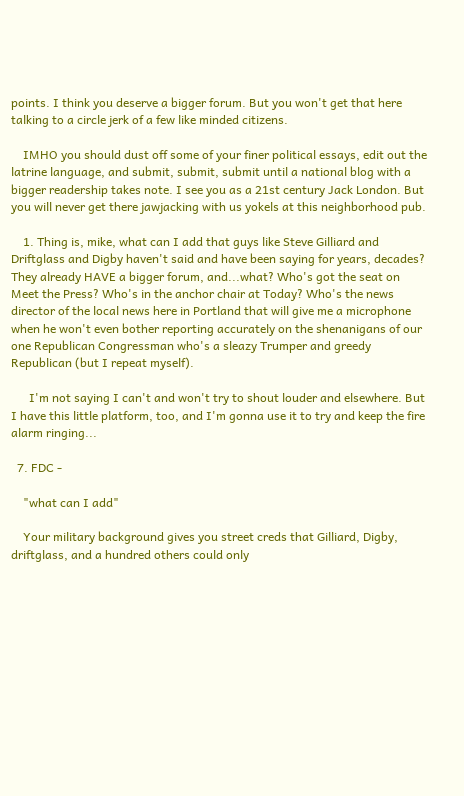points. I think you deserve a bigger forum. But you won't get that here talking to a circle jerk of a few like minded citizens.

    IMHO you should dust off some of your finer political essays, edit out the latrine language, and submit, submit, submit until a national blog with a bigger readership takes note. I see you as a 21st century Jack London. But you will never get there jawjacking with us yokels at this neighborhood pub.

    1. Thing is, mike, what can I add that guys like Steve Gilliard and Driftglass and Digby haven't said and have been saying for years, decades? They already HAVE a bigger forum, and...what? Who's got the seat on Meet the Press? Who's in the anchor chair at Today? Who's the news director of the local news here in Portland that will give me a microphone when he won't even bother reporting accurately on the shenanigans of our one Republican Congressman who's a sleazy Trumper and greedy Republican (but I repeat myself).

      I'm not saying I can't and won't try to shout louder and elsewhere. But I have this little platform, too, and I'm gonna use it to try and keep the fire alarm ringing...

  7. FDC -

    "what can I add"

    Your military background gives you street creds that Gilliard, Digby, driftglass, and a hundred others could only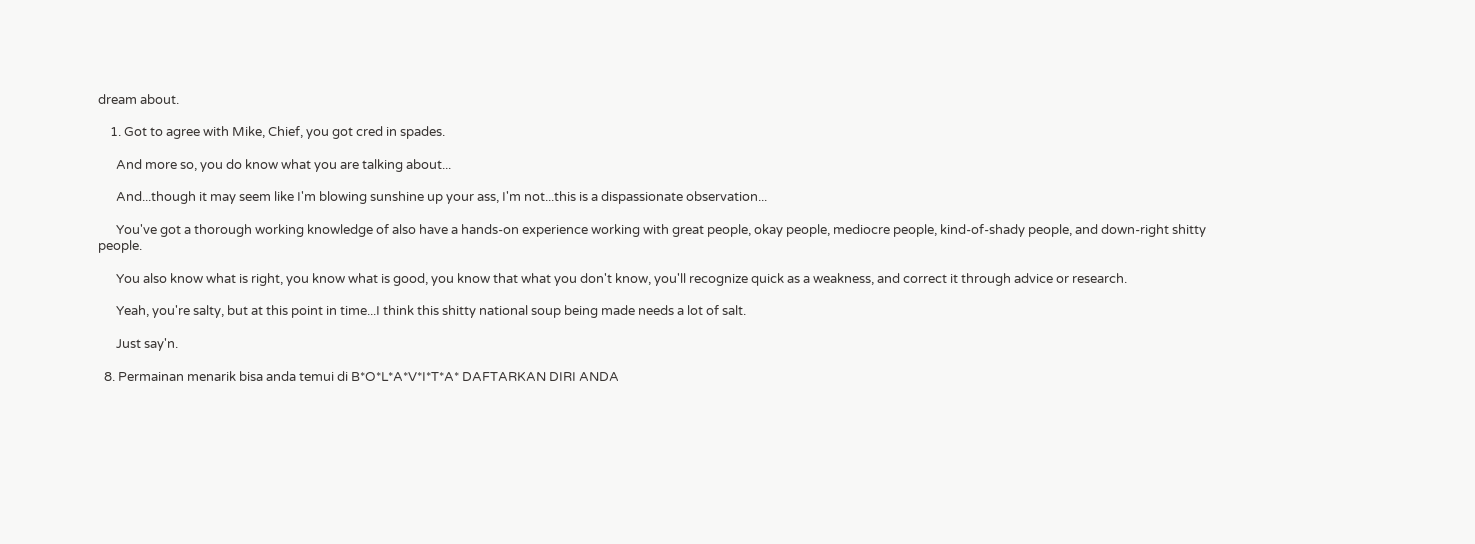dream about.

    1. Got to agree with Mike, Chief, you got cred in spades.

      And more so, you do know what you are talking about...

      And...though it may seem like I'm blowing sunshine up your ass, I'm not...this is a dispassionate observation...

      You've got a thorough working knowledge of also have a hands-on experience working with great people, okay people, mediocre people, kind-of-shady people, and down-right shitty people.

      You also know what is right, you know what is good, you know that what you don't know, you'll recognize quick as a weakness, and correct it through advice or research.

      Yeah, you're salty, but at this point in time...I think this shitty national soup being made needs a lot of salt.

      Just say'n.

  8. Permainan menarik bisa anda temui di B*O*L*A*V*I*T*A* DAFTARKAN DIRI ANDA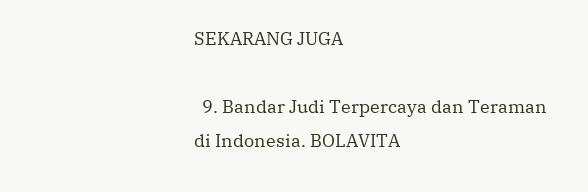SEKARANG JUGA

  9. Bandar Judi Terpercaya dan Teraman di Indonesia. BOLAVITA